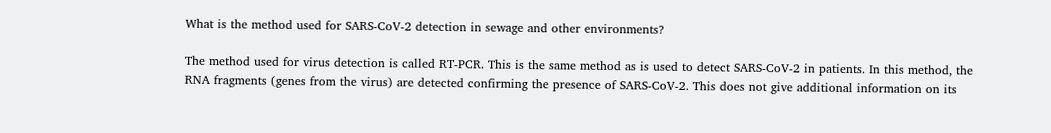What is the method used for SARS-CoV-2 detection in sewage and other environments?

The method used for virus detection is called RT-PCR. This is the same method as is used to detect SARS-CoV-2 in patients. In this method, the RNA fragments (genes from the virus) are detected confirming the presence of SARS-CoV-2. This does not give additional information on its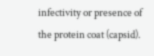infectivity or presence of the protein coat (capsid).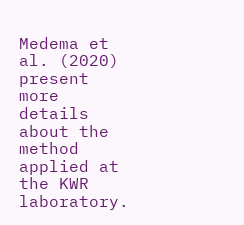Medema et al. (2020) present more details about the method applied at the KWR laboratory.